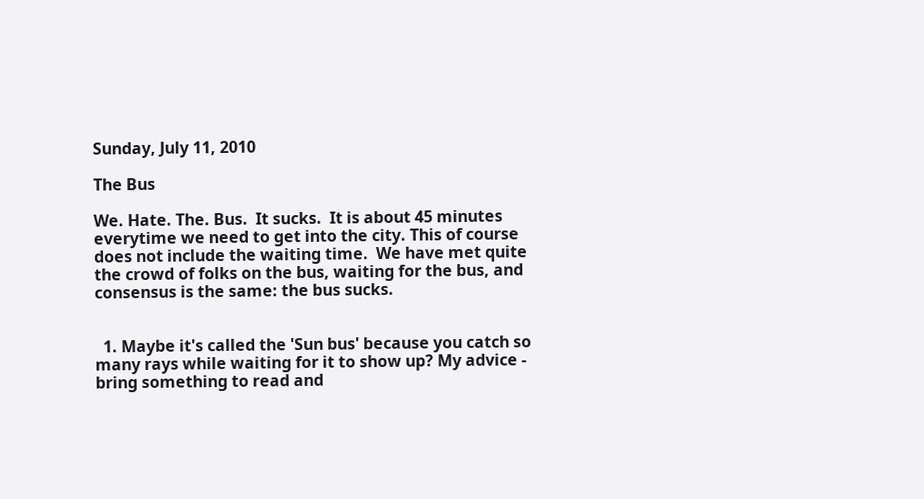Sunday, July 11, 2010

The Bus

We. Hate. The. Bus.  It sucks.  It is about 45 minutes everytime we need to get into the city. This of course does not include the waiting time.  We have met quite the crowd of folks on the bus, waiting for the bus, and consensus is the same: the bus sucks.


  1. Maybe it's called the 'Sun bus' because you catch so many rays while waiting for it to show up? My advice - bring something to read and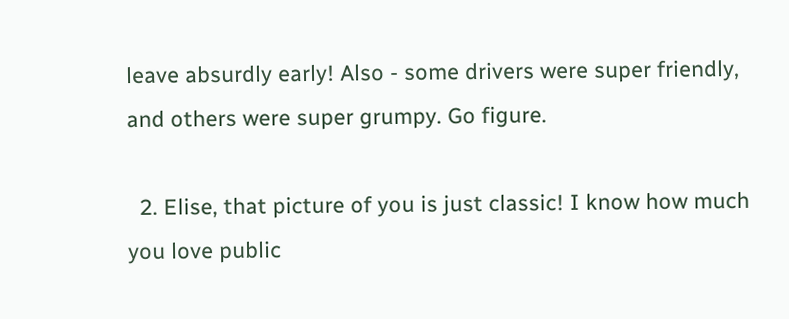leave absurdly early! Also - some drivers were super friendly, and others were super grumpy. Go figure.

  2. Elise, that picture of you is just classic! I know how much you love public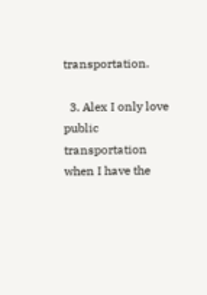transportation.

  3. Alex I only love public transportation when I have the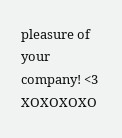pleasure of your company! <3 XOXOXOXO